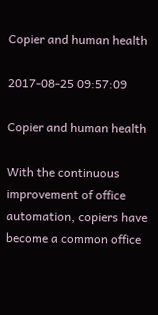Copier and human health

2017-08-25 09:57:09

Copier and human health

With the continuous improvement of office automation, copiers have become a common office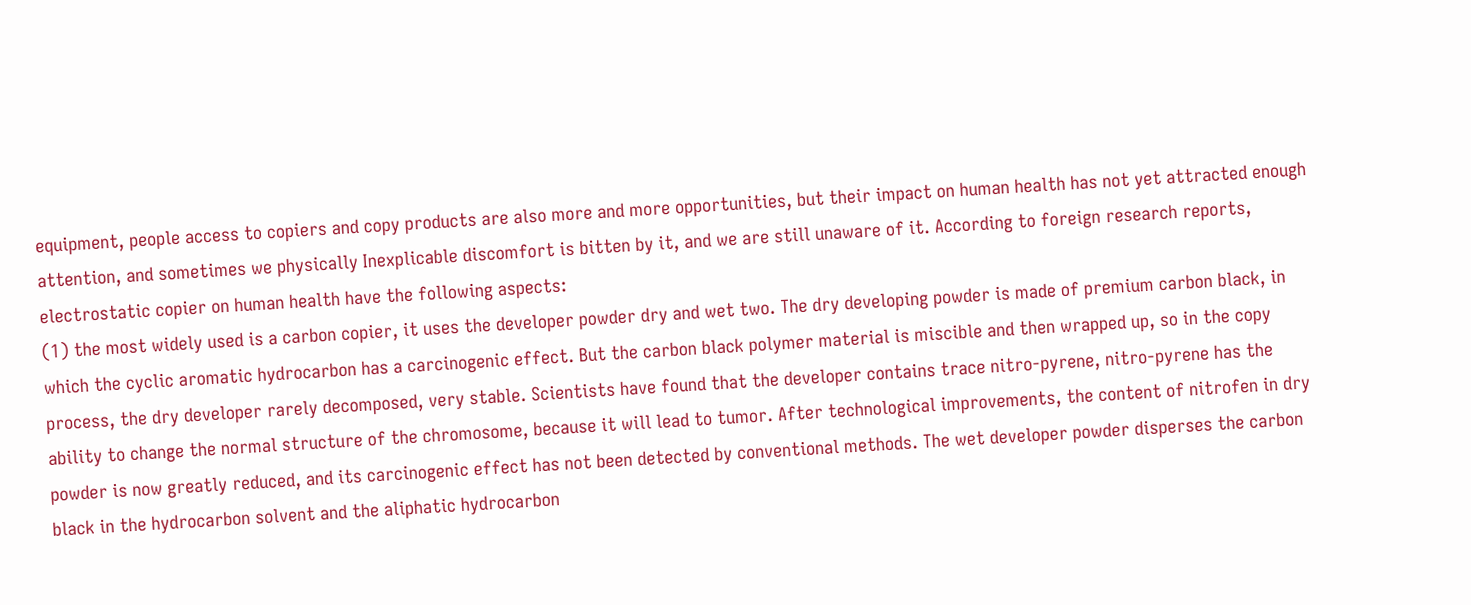equipment, people access to copiers and copy products are also more and more opportunities, but their impact on human health has not yet attracted enough attention, and sometimes we physically Inexplicable discomfort is bitten by it, and we are still unaware of it. According to foreign research reports, electrostatic copier on human health have the following aspects:
(1) the most widely used is a carbon copier, it uses the developer powder dry and wet two. The dry developing powder is made of premium carbon black, in which the cyclic aromatic hydrocarbon has a carcinogenic effect. But the carbon black polymer material is miscible and then wrapped up, so in the copy process, the dry developer rarely decomposed, very stable. Scientists have found that the developer contains trace nitro-pyrene, nitro-pyrene has the ability to change the normal structure of the chromosome, because it will lead to tumor. After technological improvements, the content of nitrofen in dry powder is now greatly reduced, and its carcinogenic effect has not been detected by conventional methods. The wet developer powder disperses the carbon black in the hydrocarbon solvent and the aliphatic hydrocarbon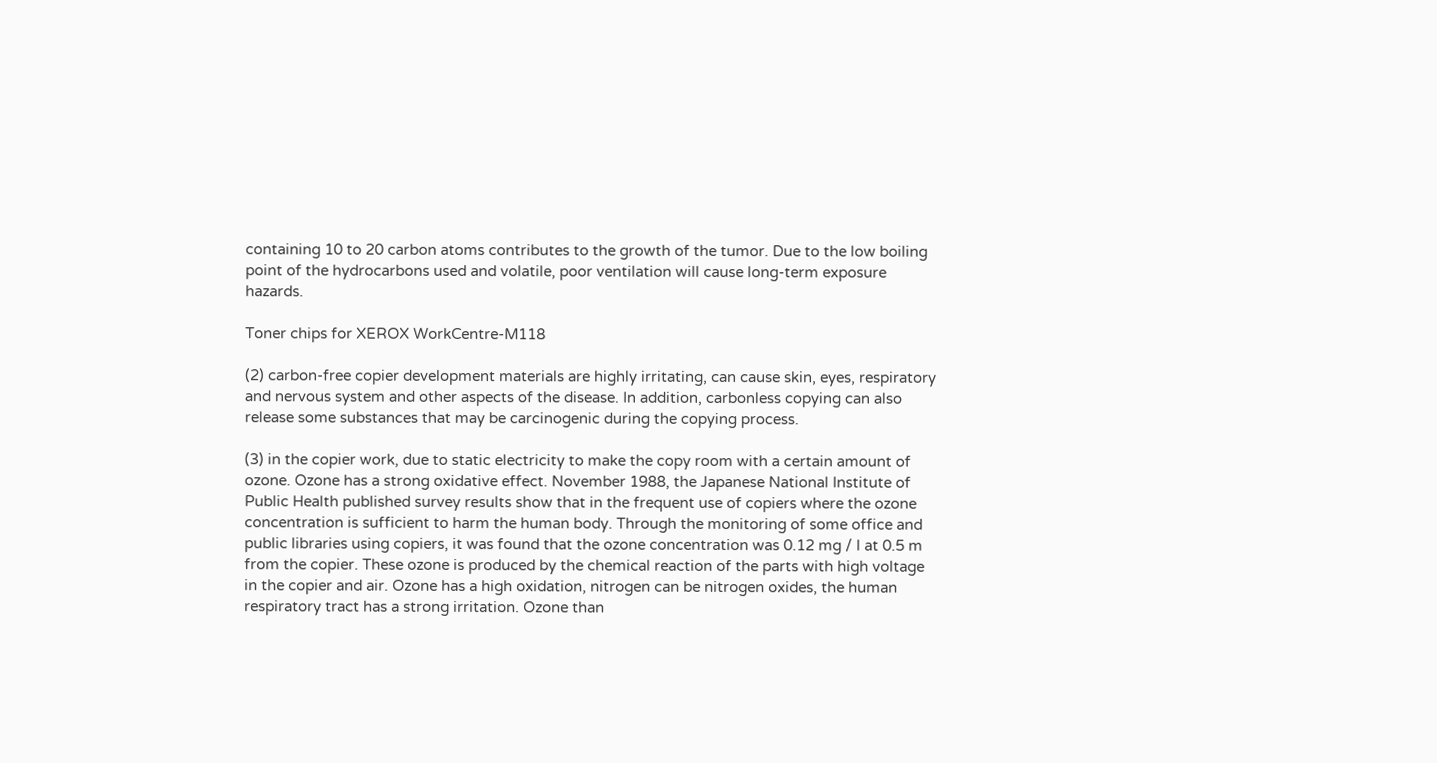containing 10 to 20 carbon atoms contributes to the growth of the tumor. Due to the low boiling point of the hydrocarbons used and volatile, poor ventilation will cause long-term exposure hazards.

Toner chips for XEROX WorkCentre-M118

(2) carbon-free copier development materials are highly irritating, can cause skin, eyes, respiratory and nervous system and other aspects of the disease. In addition, carbonless copying can also release some substances that may be carcinogenic during the copying process.

(3) in the copier work, due to static electricity to make the copy room with a certain amount of ozone. Ozone has a strong oxidative effect. November 1988, the Japanese National Institute of Public Health published survey results show that in the frequent use of copiers where the ozone concentration is sufficient to harm the human body. Through the monitoring of some office and public libraries using copiers, it was found that the ozone concentration was 0.12 mg / l at 0.5 m from the copier. These ozone is produced by the chemical reaction of the parts with high voltage in the copier and air. Ozone has a high oxidation, nitrogen can be nitrogen oxides, the human respiratory tract has a strong irritation. Ozone than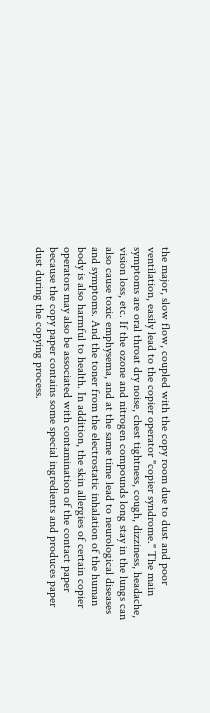the major, slow flow, coupled with the copy room due to dust and poor ventilation, easily lead to the copier operator "copier syndrome." The main symptoms are oral throat dry noise, chest tightness, cough, dizziness, headache, vision loss, etc. If the ozone and nitrogen compounds long stay in the lungs can also cause toxic emphysema, and at the same time lead to neurological diseases and symptoms. And the toner from the electrostatic inhalation of the human body is also harmful to health. In addition, the skin allergies of certain copier operators may also be associated with contamination of the contact paper because the copy paper contains some special ingredients and produces paper dust during the copying process.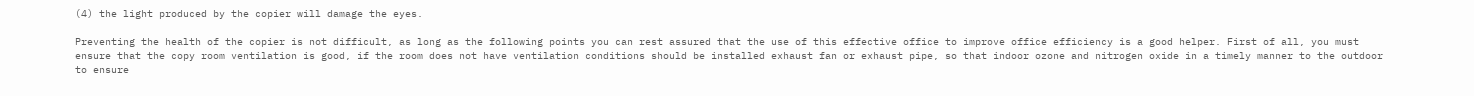(4) the light produced by the copier will damage the eyes.

Preventing the health of the copier is not difficult, as long as the following points you can rest assured that the use of this effective office to improve office efficiency is a good helper. First of all, you must ensure that the copy room ventilation is good, if the room does not have ventilation conditions should be installed exhaust fan or exhaust pipe, so that indoor ozone and nitrogen oxide in a timely manner to the outdoor to ensure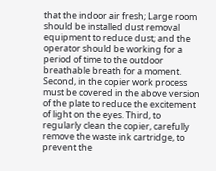that the indoor air fresh; Large room should be installed dust removal equipment to reduce dust; and the operator should be working for a period of time to the outdoor breathable breath for a moment. Second, in the copier work process must be covered in the above version of the plate to reduce the excitement of light on the eyes. Third, to regularly clean the copier, carefully remove the waste ink cartridge, to prevent the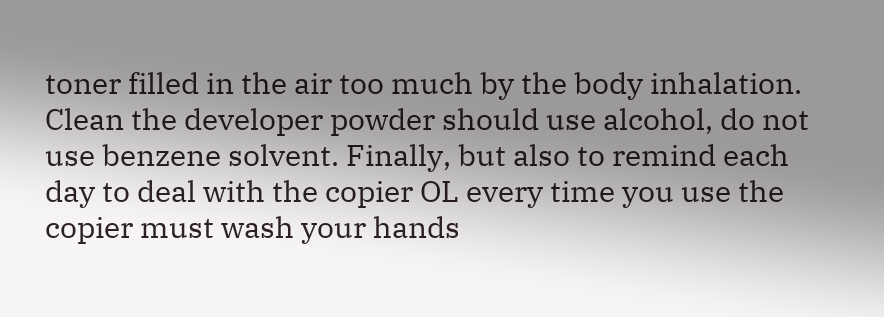toner filled in the air too much by the body inhalation. Clean the developer powder should use alcohol, do not use benzene solvent. Finally, but also to remind each day to deal with the copier OL every time you use the copier must wash your hands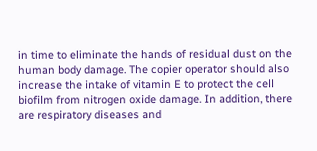in time to eliminate the hands of residual dust on the human body damage. The copier operator should also increase the intake of vitamin E to protect the cell biofilm from nitrogen oxide damage. In addition, there are respiratory diseases and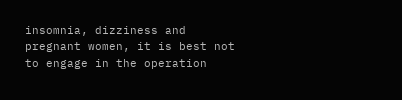insomnia, dizziness and pregnant women, it is best not to engage in the operation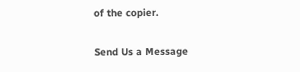of the copier.

Send Us a Message